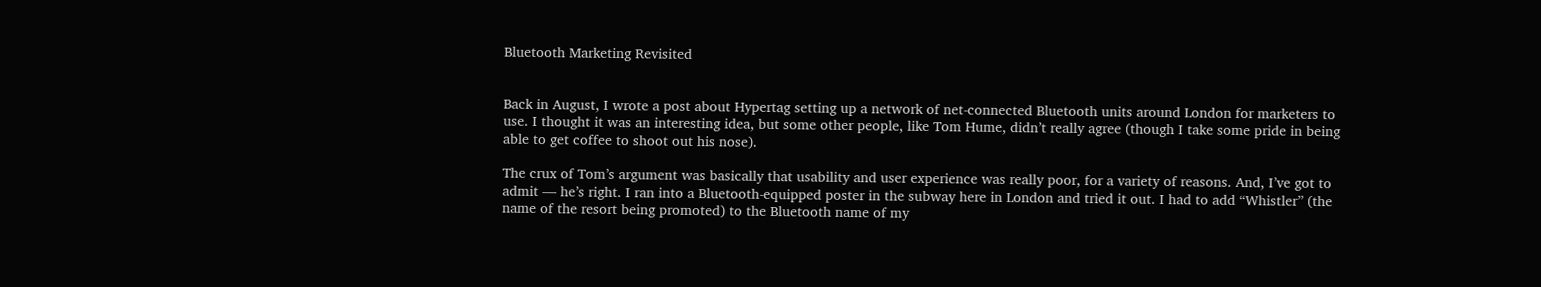Bluetooth Marketing Revisited


Back in August, I wrote a post about Hypertag setting up a network of net-connected Bluetooth units around London for marketers to use. I thought it was an interesting idea, but some other people, like Tom Hume, didn’t really agree (though I take some pride in being able to get coffee to shoot out his nose).

The crux of Tom’s argument was basically that usability and user experience was really poor, for a variety of reasons. And, I’ve got to admit — he’s right. I ran into a Bluetooth-equipped poster in the subway here in London and tried it out. I had to add “Whistler” (the name of the resort being promoted) to the Bluetooth name of my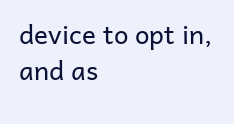device to opt in, and as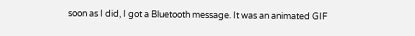soon as I did, I got a Bluetooth message. It was an animated GIF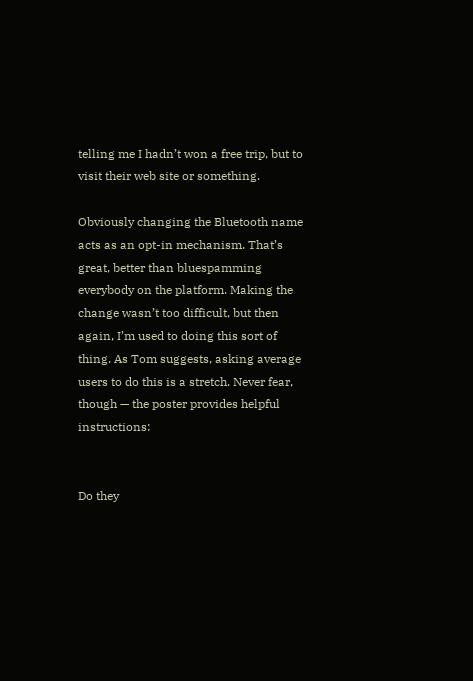telling me I hadn’t won a free trip, but to visit their web site or something.

Obviously changing the Bluetooth name acts as an opt-in mechanism. That’s great, better than bluespamming everybody on the platform. Making the change wasn’t too difficult, but then again, I’m used to doing this sort of thing. As Tom suggests, asking average users to do this is a stretch. Never fear, though — the poster provides helpful instructions:


Do they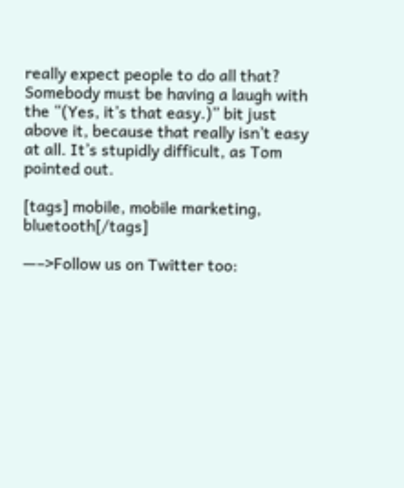really expect people to do all that? Somebody must be having a laugh with the “(Yes, it’s that easy.)” bit just above it, because that really isn’t easy at all. It’s stupidly difficult, as Tom pointed out.

[tags] mobile, mobile marketing, bluetooth[/tags]

—–>Follow us on Twitter too: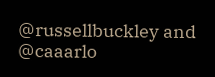@russellbuckley and @caaarlo